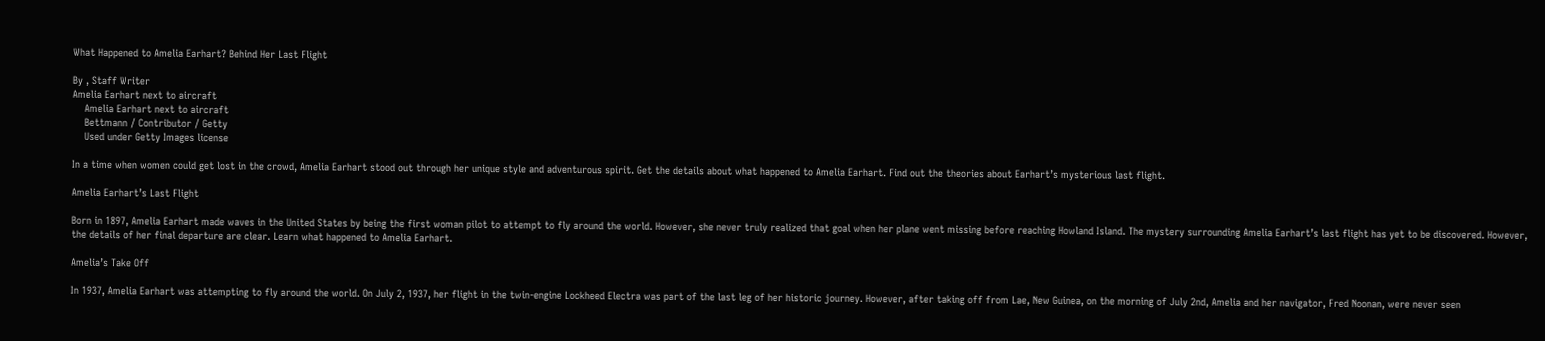What Happened to Amelia Earhart? Behind Her Last Flight

By , Staff Writer
Amelia Earhart next to aircraft
    Amelia Earhart next to aircraft
    Bettmann / Contributor / Getty
    Used under Getty Images license

In a time when women could get lost in the crowd, Amelia Earhart stood out through her unique style and adventurous spirit. Get the details about what happened to Amelia Earhart. Find out the theories about Earhart’s mysterious last flight.

Amelia Earhart’s Last Flight

Born in 1897, Amelia Earhart made waves in the United States by being the first woman pilot to attempt to fly around the world. However, she never truly realized that goal when her plane went missing before reaching Howland Island. The mystery surrounding Amelia Earhart’s last flight has yet to be discovered. However, the details of her final departure are clear. Learn what happened to Amelia Earhart.

Amelia’s Take Off

In 1937, Amelia Earhart was attempting to fly around the world. On July 2, 1937, her flight in the twin-engine Lockheed Electra was part of the last leg of her historic journey. However, after taking off from Lae, New Guinea, on the morning of July 2nd, Amelia and her navigator, Fred Noonan, were never seen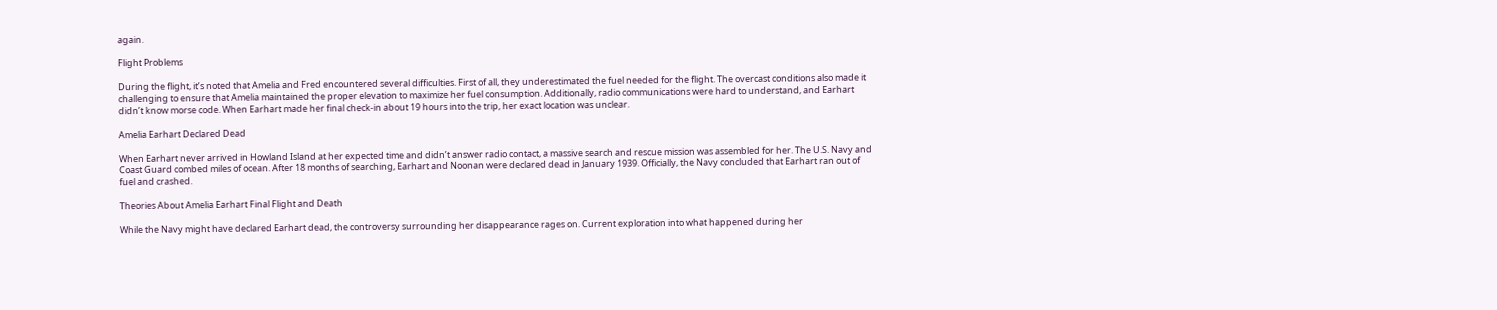again.

Flight Problems

During the flight, it’s noted that Amelia and Fred encountered several difficulties. First of all, they underestimated the fuel needed for the flight. The overcast conditions also made it challenging to ensure that Amelia maintained the proper elevation to maximize her fuel consumption. Additionally, radio communications were hard to understand, and Earhart didn’t know morse code. When Earhart made her final check-in about 19 hours into the trip, her exact location was unclear.

Amelia Earhart Declared Dead

When Earhart never arrived in Howland Island at her expected time and didn’t answer radio contact, a massive search and rescue mission was assembled for her. The U.S. Navy and Coast Guard combed miles of ocean. After 18 months of searching, Earhart and Noonan were declared dead in January 1939. Officially, the Navy concluded that Earhart ran out of fuel and crashed.

Theories About Amelia Earhart Final Flight and Death

While the Navy might have declared Earhart dead, the controversy surrounding her disappearance rages on. Current exploration into what happened during her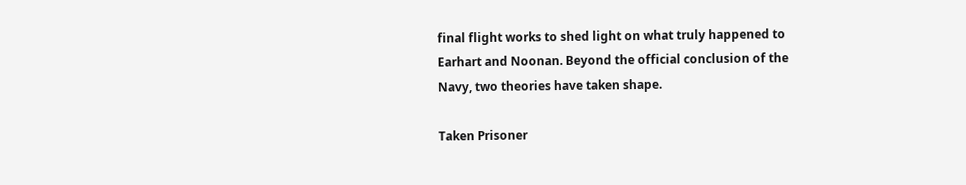final flight works to shed light on what truly happened to Earhart and Noonan. Beyond the official conclusion of the Navy, two theories have taken shape.

Taken Prisoner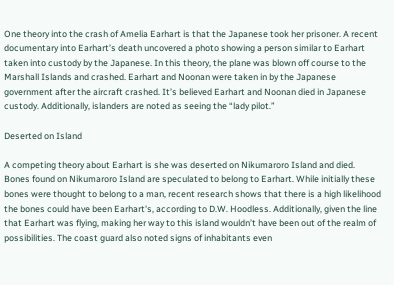One theory into the crash of Amelia Earhart is that the Japanese took her prisoner. A recent documentary into Earhart’s death uncovered a photo showing a person similar to Earhart taken into custody by the Japanese. In this theory, the plane was blown off course to the Marshall Islands and crashed. Earhart and Noonan were taken in by the Japanese government after the aircraft crashed. It’s believed Earhart and Noonan died in Japanese custody. Additionally, islanders are noted as seeing the “lady pilot.”

Deserted on Island

A competing theory about Earhart is she was deserted on Nikumaroro Island and died. Bones found on Nikumaroro Island are speculated to belong to Earhart. While initially these bones were thought to belong to a man, recent research shows that there is a high likelihood the bones could have been Earhart's, according to D.W. Hoodless. Additionally, given the line that Earhart was flying, making her way to this island wouldn’t have been out of the realm of possibilities. The coast guard also noted signs of inhabitants even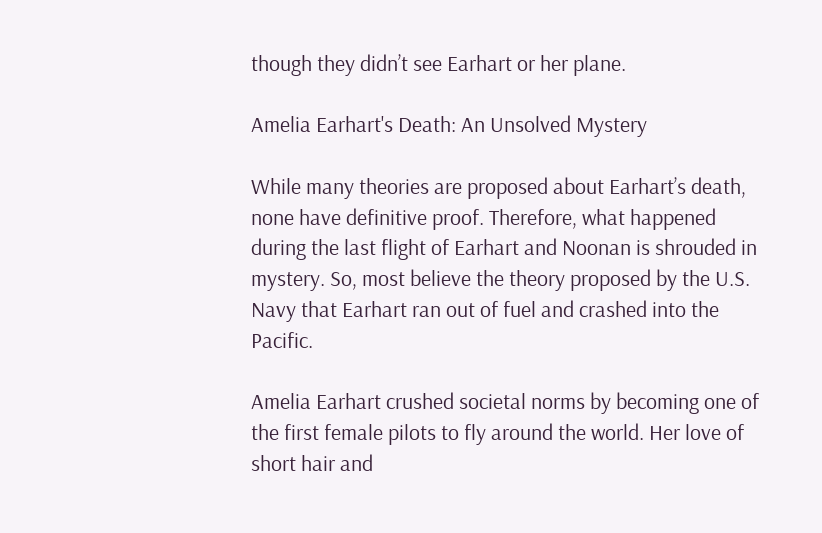though they didn’t see Earhart or her plane.

Amelia Earhart's Death: An Unsolved Mystery

While many theories are proposed about Earhart’s death, none have definitive proof. Therefore, what happened during the last flight of Earhart and Noonan is shrouded in mystery. So, most believe the theory proposed by the U.S. Navy that Earhart ran out of fuel and crashed into the Pacific.

Amelia Earhart crushed societal norms by becoming one of the first female pilots to fly around the world. Her love of short hair and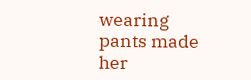wearing pants made her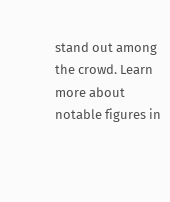stand out among the crowd. Learn more about notable figures in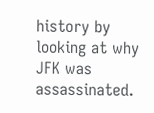history by looking at why JFK was assassinated.